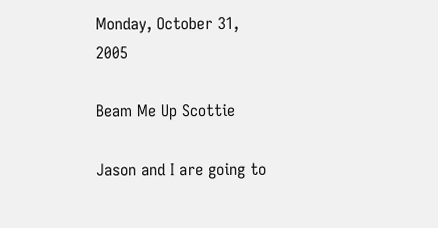Monday, October 31, 2005

Beam Me Up Scottie

Jason and I are going to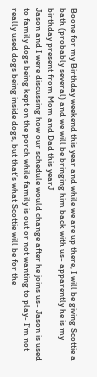Boone for my Birthday weekend this year and while we are up there, I will be giving Scottie a bath (probably several) and we will be bringing him back with us- apparently he is my birthday present from Mom and Dad this yearJ
Jason and I were discussing how our schedule would change after he joins us- Jason is used to family dogs being kept on the porch while family is out or not wanting to play- I’m not really used dogs being inside dogs, but that’s what Scottie will be for the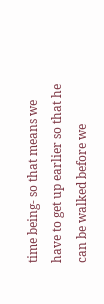time being- so that means we have to get up earlier so that he can be walked before we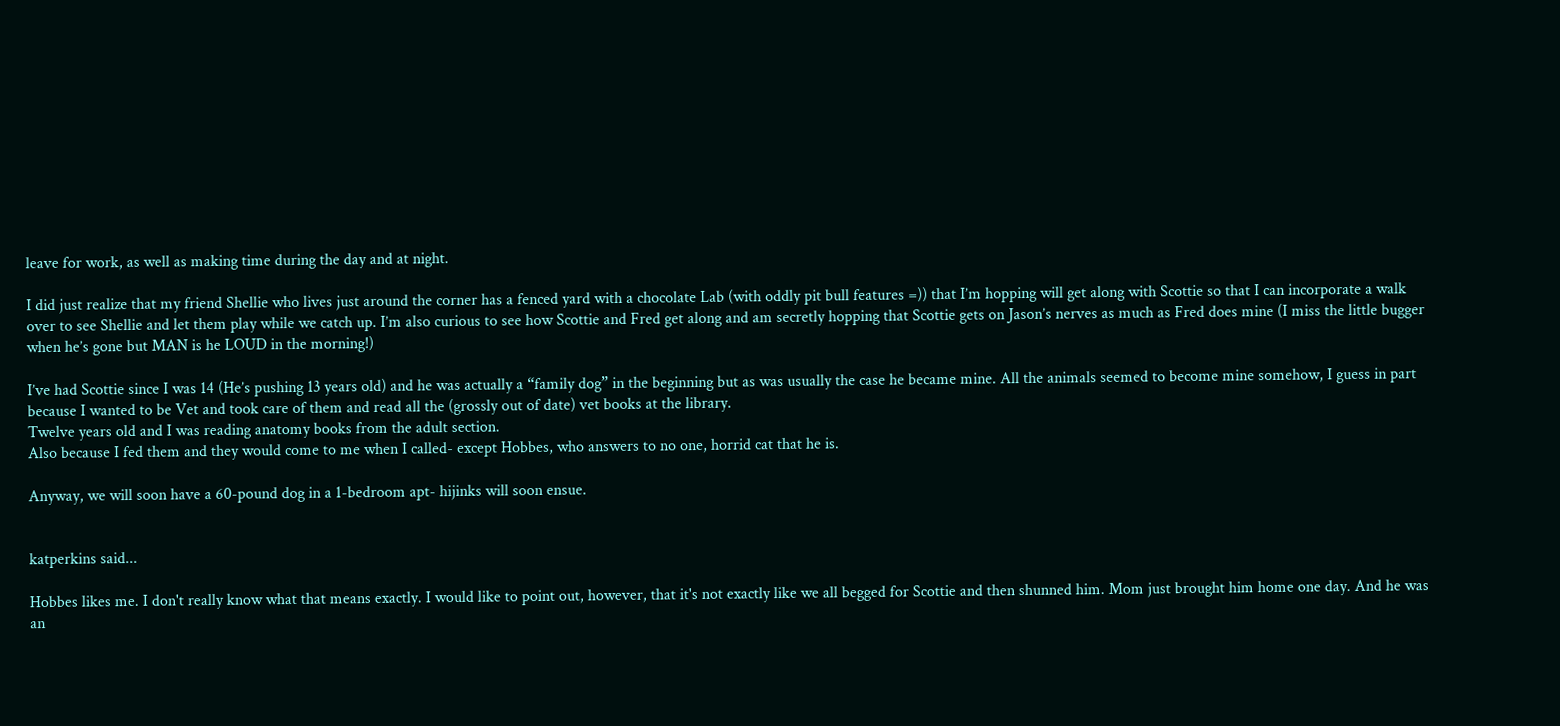leave for work, as well as making time during the day and at night.

I did just realize that my friend Shellie who lives just around the corner has a fenced yard with a chocolate Lab (with oddly pit bull features =)) that I’m hopping will get along with Scottie so that I can incorporate a walk over to see Shellie and let them play while we catch up. I’m also curious to see how Scottie and Fred get along and am secretly hopping that Scottie gets on Jason’s nerves as much as Fred does mine (I miss the little bugger when he’s gone but MAN is he LOUD in the morning!)

I’ve had Scottie since I was 14 (He’s pushing 13 years old) and he was actually a “family dog” in the beginning but as was usually the case he became mine. All the animals seemed to become mine somehow, I guess in part because I wanted to be Vet and took care of them and read all the (grossly out of date) vet books at the library.
Twelve years old and I was reading anatomy books from the adult section.
Also because I fed them and they would come to me when I called- except Hobbes, who answers to no one, horrid cat that he is.

Anyway, we will soon have a 60-pound dog in a 1-bedroom apt- hijinks will soon ensue.


katperkins said...

Hobbes likes me. I don't really know what that means exactly. I would like to point out, however, that it's not exactly like we all begged for Scottie and then shunned him. Mom just brought him home one day. And he was an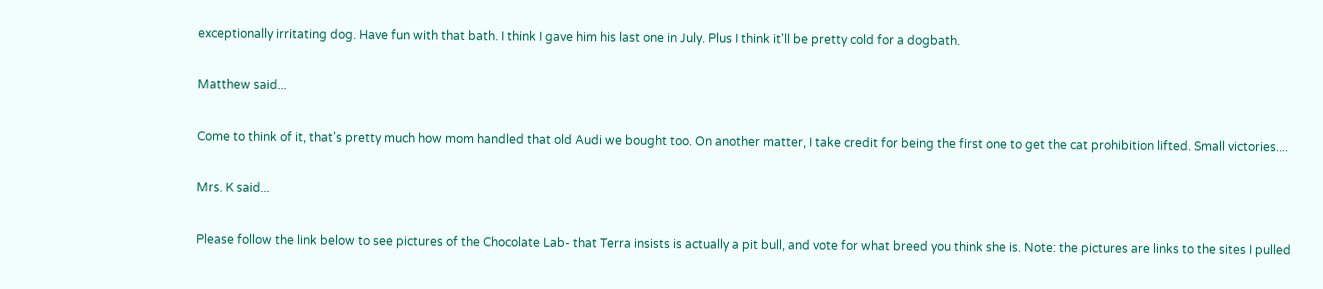exceptionally irritating dog. Have fun with that bath. I think I gave him his last one in July. Plus I think it'll be pretty cold for a dogbath.

Matthew said...

Come to think of it, that's pretty much how mom handled that old Audi we bought too. On another matter, I take credit for being the first one to get the cat prohibition lifted. Small victories....

Mrs. K said...

Please follow the link below to see pictures of the Chocolate Lab- that Terra insists is actually a pit bull, and vote for what breed you think she is. Note: the pictures are links to the sites I pulled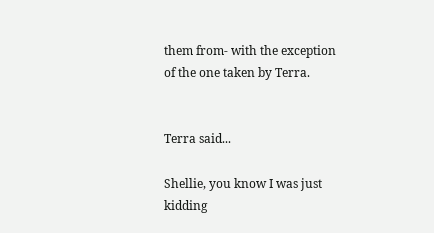them from- with the exception of the one taken by Terra.


Terra said...

Shellie, you know I was just kidding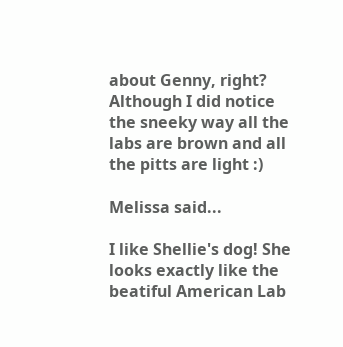about Genny, right?
Although I did notice the sneeky way all the labs are brown and all the pitts are light :)

Melissa said...

I like Shellie's dog! She looks exactly like the beatiful American Lab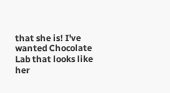that she is! I've wanted Chocolate Lab that looks like her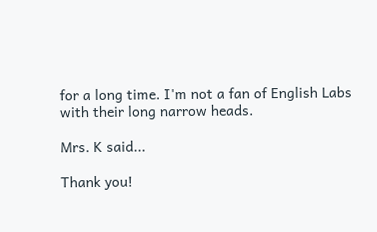for a long time. I'm not a fan of English Labs with their long narrow heads.

Mrs. K said...

Thank you!